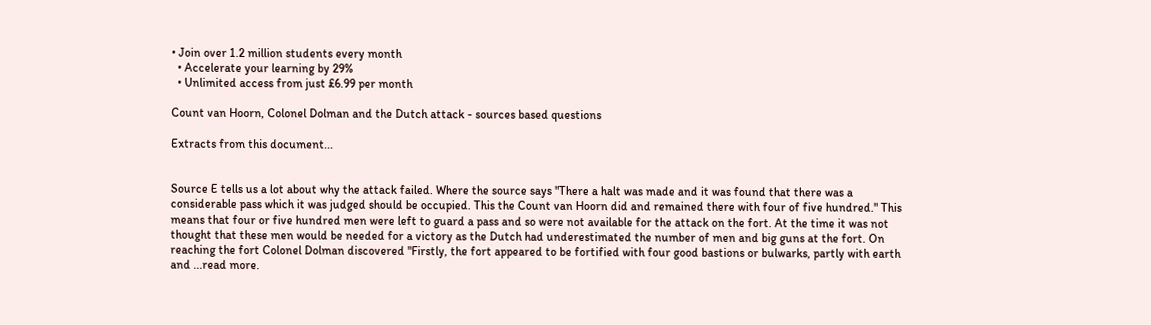• Join over 1.2 million students every month
  • Accelerate your learning by 29%
  • Unlimited access from just £6.99 per month

Count van Hoorn, Colonel Dolman and the Dutch attack - sources based questions

Extracts from this document...


Source E tells us a lot about why the attack failed. Where the source says "There a halt was made and it was found that there was a considerable pass which it was judged should be occupied. This the Count van Hoorn did and remained there with four of five hundred." This means that four or five hundred men were left to guard a pass and so were not available for the attack on the fort. At the time it was not thought that these men would be needed for a victory as the Dutch had underestimated the number of men and big guns at the fort. On reaching the fort Colonel Dolman discovered "Firstly, the fort appeared to be fortified with four good bastions or bulwarks, partly with earth and ...read more.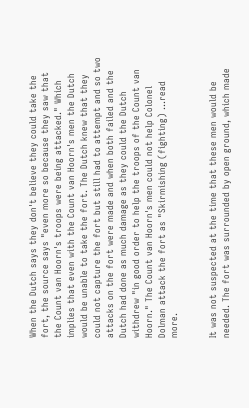When the Dutch says they don't believe they could take the fort, the source says "even more so because they saw that the Count van Hoorn's troops were being attacked." Which implies that even with the Count van Hoorn's men the Dutch would be unable to take the fort. The Dutch knew that they could not capture the fort but still had to attempt and so two attacks on the fort were made and when both failed and the Dutch had done as much damage as they could the Dutch withdrew "in good order to help the troops of the Count van Hoorn." The Count van Hoorn's men could not help Colonel Dolman attack the fort as "Skirmishing (fighting) ...read more.


It was not suspected at the time that these men would be needed. The fort was surrounded by open ground, which made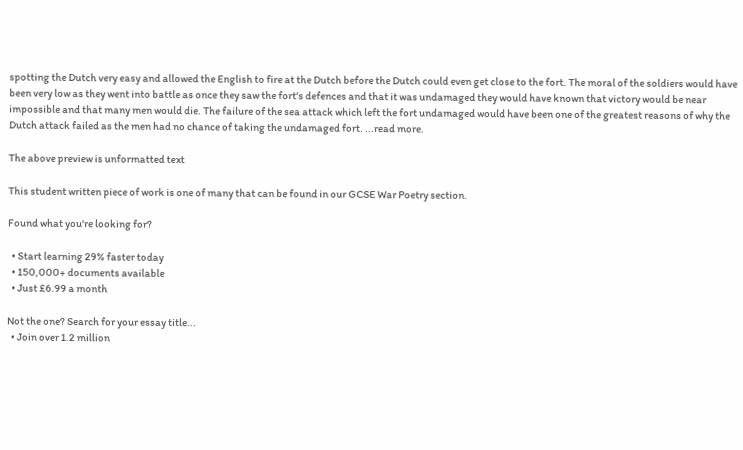spotting the Dutch very easy and allowed the English to fire at the Dutch before the Dutch could even get close to the fort. The moral of the soldiers would have been very low as they went into battle as once they saw the fort's defences and that it was undamaged they would have known that victory would be near impossible and that many men would die. The failure of the sea attack which left the fort undamaged would have been one of the greatest reasons of why the Dutch attack failed as the men had no chance of taking the undamaged fort. ...read more.

The above preview is unformatted text

This student written piece of work is one of many that can be found in our GCSE War Poetry section.

Found what you're looking for?

  • Start learning 29% faster today
  • 150,000+ documents available
  • Just £6.99 a month

Not the one? Search for your essay title...
  • Join over 1.2 million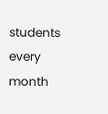students every month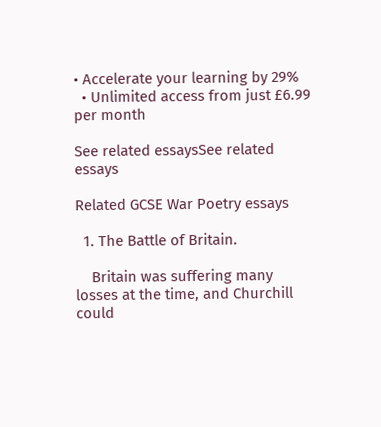• Accelerate your learning by 29%
  • Unlimited access from just £6.99 per month

See related essaysSee related essays

Related GCSE War Poetry essays

  1. The Battle of Britain.

    Britain was suffering many losses at the time, and Churchill could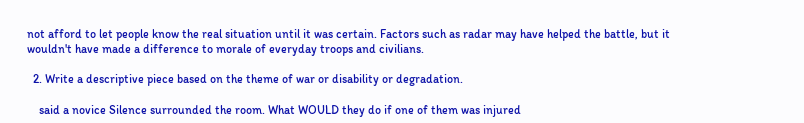not afford to let people know the real situation until it was certain. Factors such as radar may have helped the battle, but it wouldn't have made a difference to morale of everyday troops and civilians.

  2. Write a descriptive piece based on the theme of war or disability or degradation.

    said a novice Silence surrounded the room. What WOULD they do if one of them was injured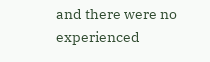and there were no experienced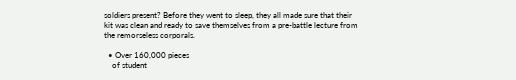soldiers present? Before they went to sleep, they all made sure that their kit was clean and ready to save themselves from a pre-battle lecture from the remorseless corporals.

  • Over 160,000 pieces
    of student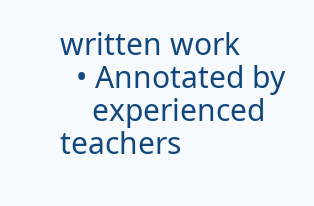written work
  • Annotated by
    experienced teachers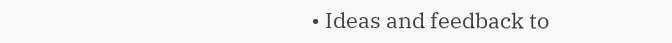• Ideas and feedback to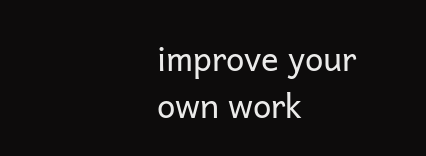improve your own work